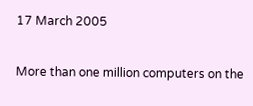17 March 2005

More than one million computers on the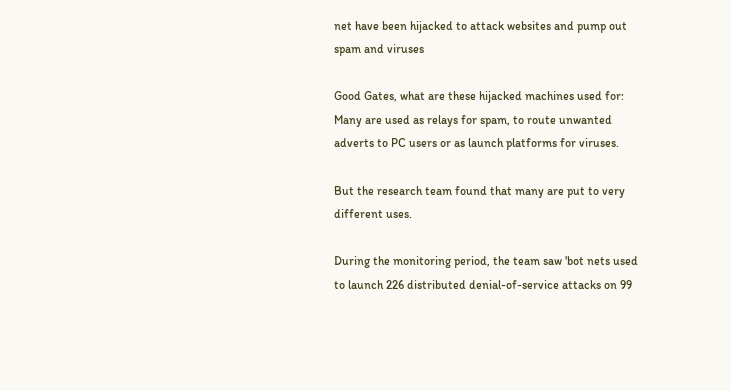net have been hijacked to attack websites and pump out spam and viruses

Good Gates, what are these hijacked machines used for:
Many are used as relays for spam, to route unwanted adverts to PC users or as launch platforms for viruses.

But the research team found that many are put to very different uses.

During the monitoring period, the team saw 'bot nets used to launch 226 distributed denial-of-service attacks on 99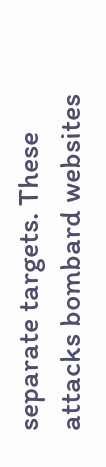separate targets. These attacks bombard websites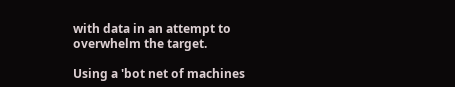with data in an attempt to overwhelm the target.

Using a 'bot net of machines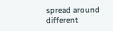spread around different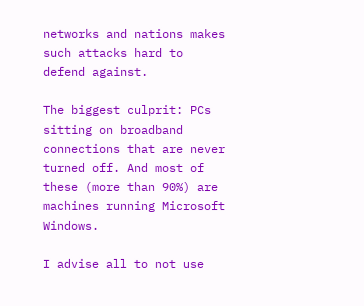networks and nations makes such attacks hard to defend against.

The biggest culprit: PCs sitting on broadband connections that are never turned off. And most of these (more than 90%) are machines running Microsoft Windows.

I advise all to not use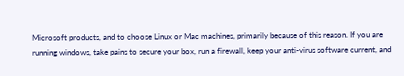Microsoft products, and to choose Linux or Mac machines, primarily because of this reason. If you are running windows, take pains to secure your box, run a firewall, keep your anti-virus software current, and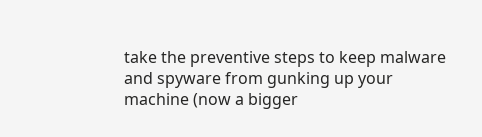take the preventive steps to keep malware and spyware from gunking up your machine (now a bigger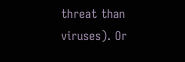threat than viruses). Or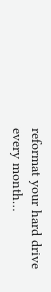reformat your hard drive every month…